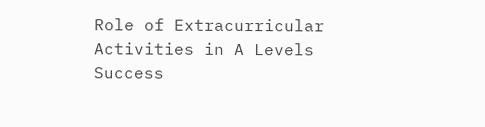Role of Extracurricular Activities in A Levels Success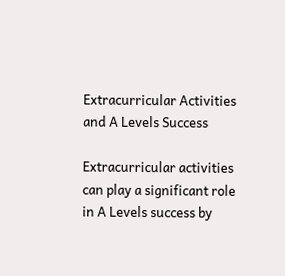Extracurricular Activities and A Levels Success

Extracurricular activities can play a significant role in A Levels success by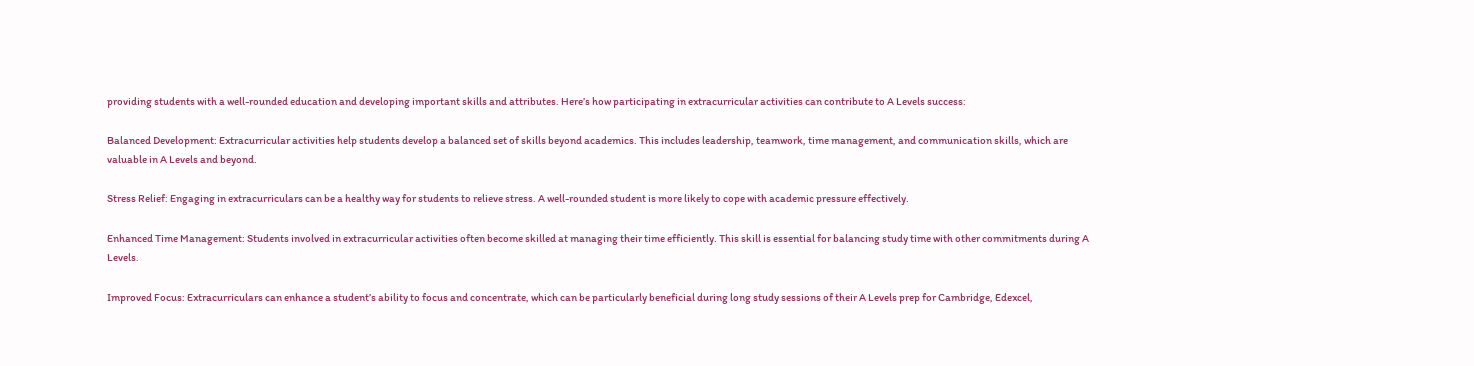providing students with a well-rounded education and developing important skills and attributes. Here’s how participating in extracurricular activities can contribute to A Levels success:

Balanced Development: Extracurricular activities help students develop a balanced set of skills beyond academics. This includes leadership, teamwork, time management, and communication skills, which are valuable in A Levels and beyond.

Stress Relief: Engaging in extracurriculars can be a healthy way for students to relieve stress. A well-rounded student is more likely to cope with academic pressure effectively.

Enhanced Time Management: Students involved in extracurricular activities often become skilled at managing their time efficiently. This skill is essential for balancing study time with other commitments during A Levels.

Improved Focus: Extracurriculars can enhance a student’s ability to focus and concentrate, which can be particularly beneficial during long study sessions of their A Levels prep for Cambridge, Edexcel,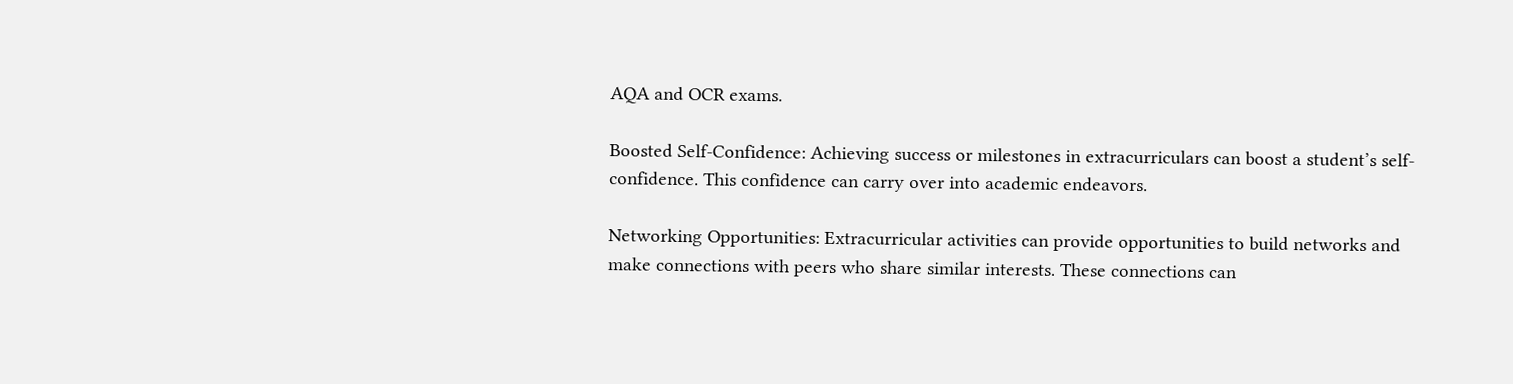AQA and OCR exams.

Boosted Self-Confidence: Achieving success or milestones in extracurriculars can boost a student’s self-confidence. This confidence can carry over into academic endeavors.

Networking Opportunities: Extracurricular activities can provide opportunities to build networks and make connections with peers who share similar interests. These connections can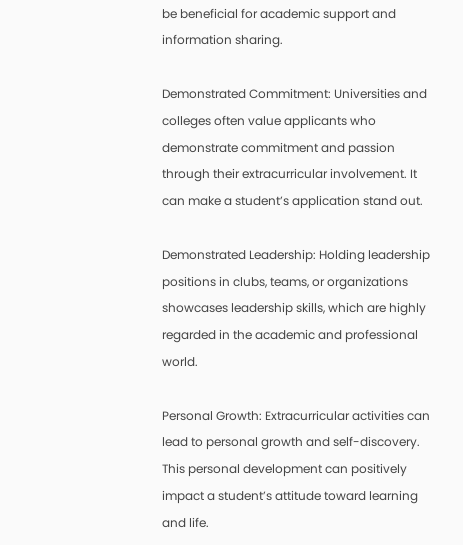be beneficial for academic support and information sharing.

Demonstrated Commitment: Universities and colleges often value applicants who demonstrate commitment and passion through their extracurricular involvement. It can make a student’s application stand out.

Demonstrated Leadership: Holding leadership positions in clubs, teams, or organizations showcases leadership skills, which are highly regarded in the academic and professional world.

Personal Growth: Extracurricular activities can lead to personal growth and self-discovery. This personal development can positively impact a student’s attitude toward learning and life.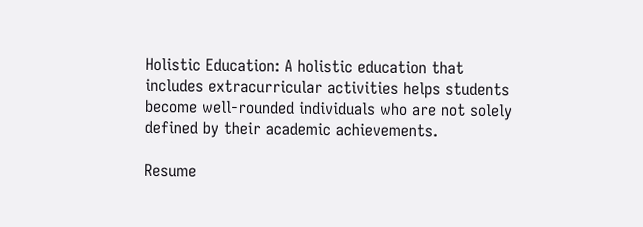Holistic Education: A holistic education that includes extracurricular activities helps students become well-rounded individuals who are not solely defined by their academic achievements.

Resume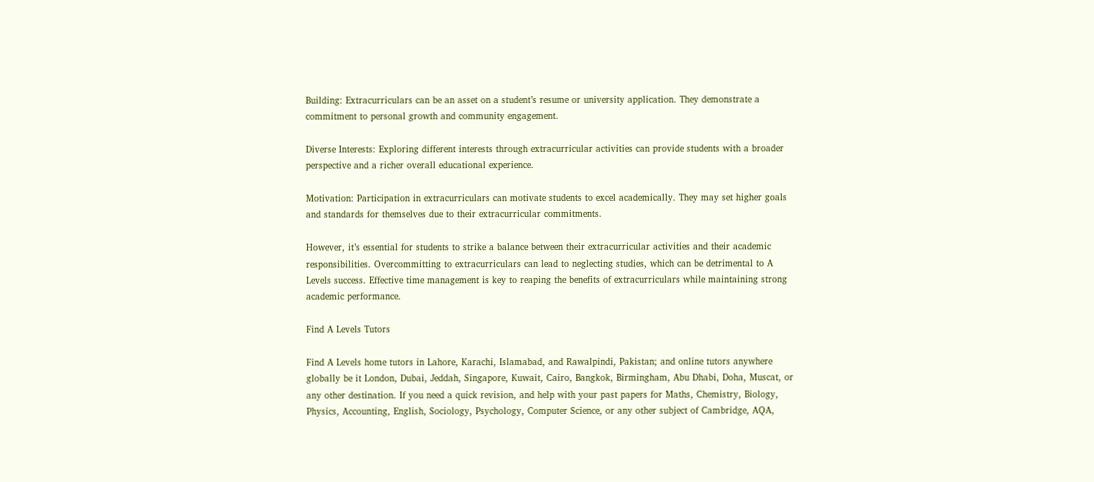Building: Extracurriculars can be an asset on a student’s resume or university application. They demonstrate a commitment to personal growth and community engagement.

Diverse Interests: Exploring different interests through extracurricular activities can provide students with a broader perspective and a richer overall educational experience.

Motivation: Participation in extracurriculars can motivate students to excel academically. They may set higher goals and standards for themselves due to their extracurricular commitments.

However, it’s essential for students to strike a balance between their extracurricular activities and their academic responsibilities. Overcommitting to extracurriculars can lead to neglecting studies, which can be detrimental to A Levels success. Effective time management is key to reaping the benefits of extracurriculars while maintaining strong academic performance.

Find A Levels Tutors

Find A Levels home tutors in Lahore, Karachi, Islamabad, and Rawalpindi, Pakistan; and online tutors anywhere globally be it London, Dubai, Jeddah, Singapore, Kuwait, Cairo, Bangkok, Birmingham, Abu Dhabi, Doha, Muscat, or any other destination. If you need a quick revision, and help with your past papers for Maths, Chemistry, Biology, Physics, Accounting, English, Sociology, Psychology, Computer Science, or any other subject of Cambridge, AQA,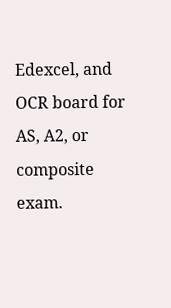Edexcel, and OCR board for AS, A2, or composite exam.